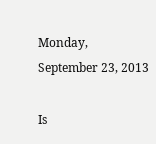Monday, September 23, 2013

Is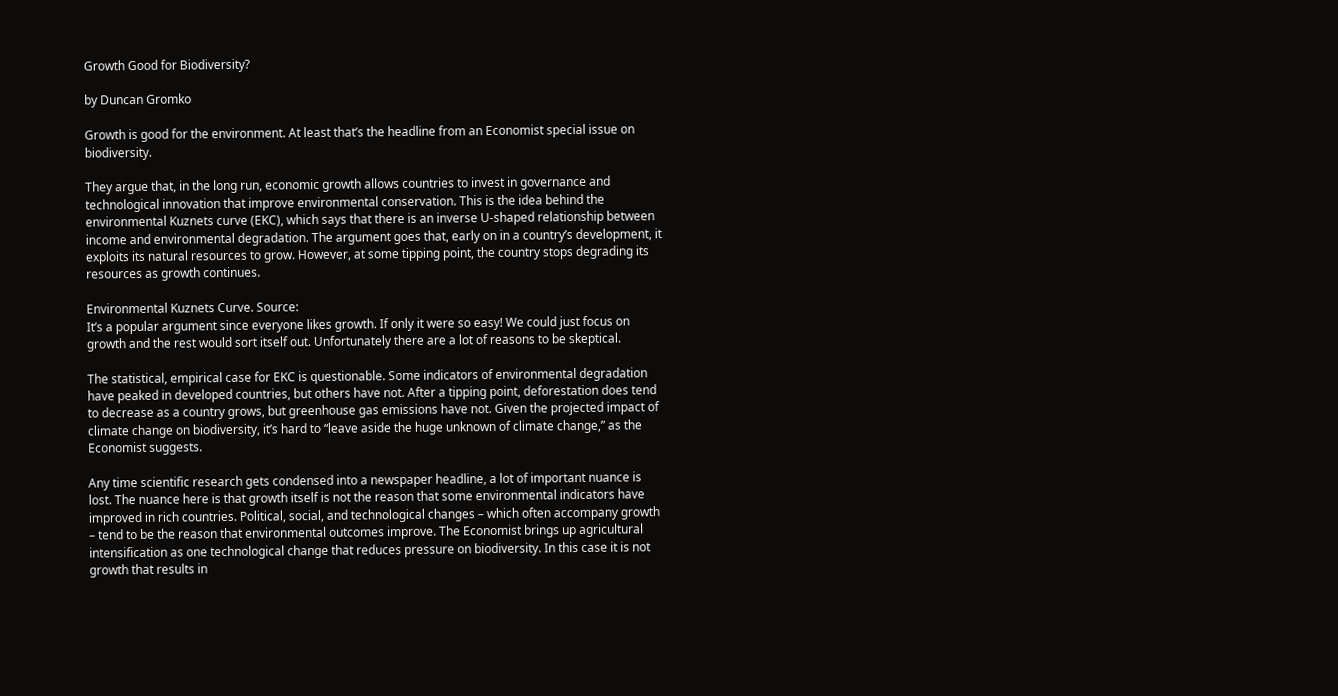Growth Good for Biodiversity?

by Duncan Gromko

Growth is good for the environment. At least that’s the headline from an Economist special issue on biodiversity.

They argue that, in the long run, economic growth allows countries to invest in governance and technological innovation that improve environmental conservation. This is the idea behind the environmental Kuznets curve (EKC), which says that there is an inverse U-shaped relationship between income and environmental degradation. The argument goes that, early on in a country’s development, it exploits its natural resources to grow. However, at some tipping point, the country stops degrading its resources as growth continues.

Environmental Kuznets Curve. Source:
It’s a popular argument since everyone likes growth. If only it were so easy! We could just focus on growth and the rest would sort itself out. Unfortunately there are a lot of reasons to be skeptical.

The statistical, empirical case for EKC is questionable. Some indicators of environmental degradation have peaked in developed countries, but others have not. After a tipping point, deforestation does tend to decrease as a country grows, but greenhouse gas emissions have not. Given the projected impact of climate change on biodiversity, it’s hard to “leave aside the huge unknown of climate change,” as the Economist suggests.

Any time scientific research gets condensed into a newspaper headline, a lot of important nuance is lost. The nuance here is that growth itself is not the reason that some environmental indicators have improved in rich countries. Political, social, and technological changes – which often accompany growth – tend to be the reason that environmental outcomes improve. The Economist brings up agricultural intensification as one technological change that reduces pressure on biodiversity. In this case it is not growth that results in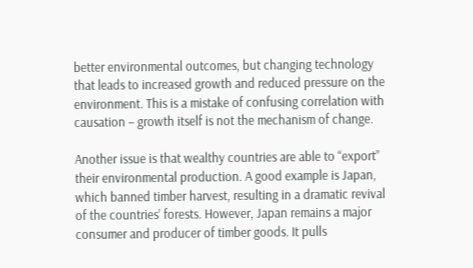better environmental outcomes, but changing technology that leads to increased growth and reduced pressure on the environment. This is a mistake of confusing correlation with causation – growth itself is not the mechanism of change.

Another issue is that wealthy countries are able to “export” their environmental production. A good example is Japan, which banned timber harvest, resulting in a dramatic revival of the countries’ forests. However, Japan remains a major consumer and producer of timber goods. It pulls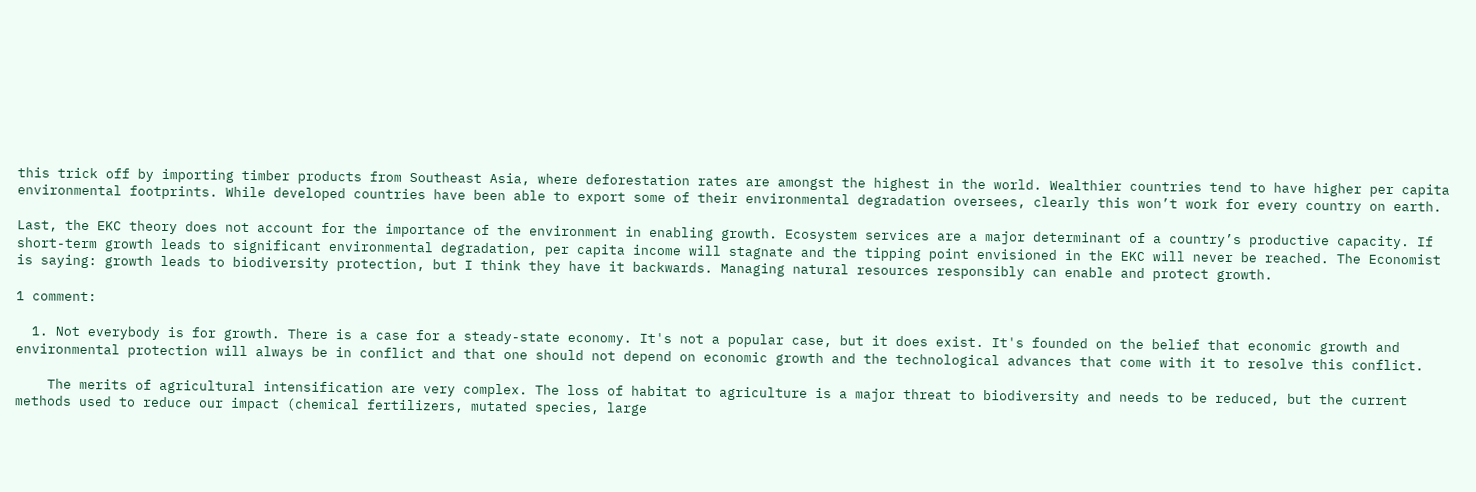this trick off by importing timber products from Southeast Asia, where deforestation rates are amongst the highest in the world. Wealthier countries tend to have higher per capita environmental footprints. While developed countries have been able to export some of their environmental degradation oversees, clearly this won’t work for every country on earth.

Last, the EKC theory does not account for the importance of the environment in enabling growth. Ecosystem services are a major determinant of a country’s productive capacity. If short-term growth leads to significant environmental degradation, per capita income will stagnate and the tipping point envisioned in the EKC will never be reached. The Economist is saying: growth leads to biodiversity protection, but I think they have it backwards. Managing natural resources responsibly can enable and protect growth.

1 comment:

  1. Not everybody is for growth. There is a case for a steady-state economy. It's not a popular case, but it does exist. It's founded on the belief that economic growth and environmental protection will always be in conflict and that one should not depend on economic growth and the technological advances that come with it to resolve this conflict.

    The merits of agricultural intensification are very complex. The loss of habitat to agriculture is a major threat to biodiversity and needs to be reduced, but the current methods used to reduce our impact (chemical fertilizers, mutated species, large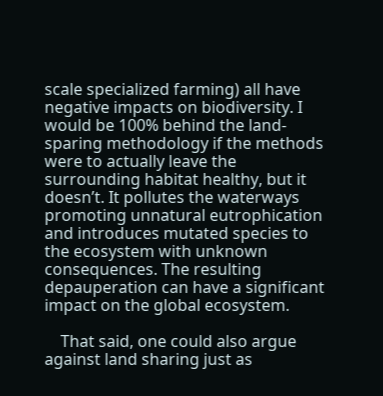scale specialized farming) all have negative impacts on biodiversity. I would be 100% behind the land-sparing methodology if the methods were to actually leave the surrounding habitat healthy, but it doesn’t. It pollutes the waterways promoting unnatural eutrophication and introduces mutated species to the ecosystem with unknown consequences. The resulting depauperation can have a significant impact on the global ecosystem.

    That said, one could also argue against land sharing just as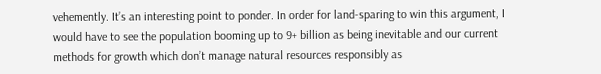vehemently. It’s an interesting point to ponder. In order for land-sparing to win this argument, I would have to see the population booming up to 9+ billion as being inevitable and our current methods for growth which don’t manage natural resources responsibly as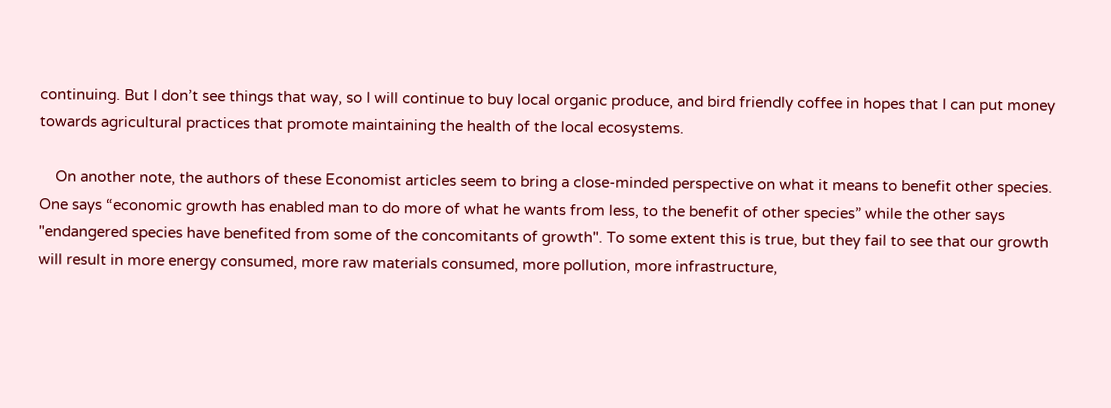continuing. But I don’t see things that way, so I will continue to buy local organic produce, and bird friendly coffee in hopes that I can put money towards agricultural practices that promote maintaining the health of the local ecosystems.

    On another note, the authors of these Economist articles seem to bring a close-minded perspective on what it means to benefit other species. One says “economic growth has enabled man to do more of what he wants from less, to the benefit of other species” while the other says "endangered species have benefited from some of the concomitants of growth". To some extent this is true, but they fail to see that our growth will result in more energy consumed, more raw materials consumed, more pollution, more infrastructure,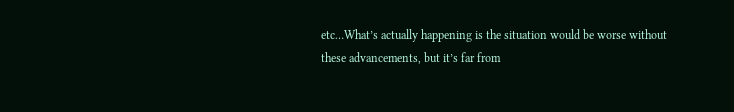etc…What’s actually happening is the situation would be worse without these advancements, but it’s far from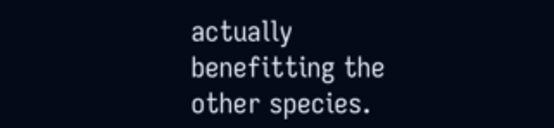actually benefitting the other species.